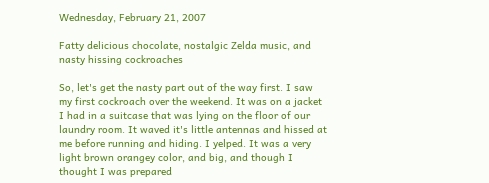Wednesday, February 21, 2007

Fatty delicious chocolate, nostalgic Zelda music, and nasty hissing cockroaches

So, let's get the nasty part out of the way first. I saw my first cockroach over the weekend. It was on a jacket I had in a suitcase that was lying on the floor of our laundry room. It waved it's little antennas and hissed at me before running and hiding. I yelped. It was a very light brown orangey color, and big, and though I thought I was prepared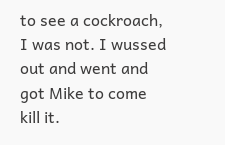to see a cockroach, I was not. I wussed out and went and got Mike to come kill it.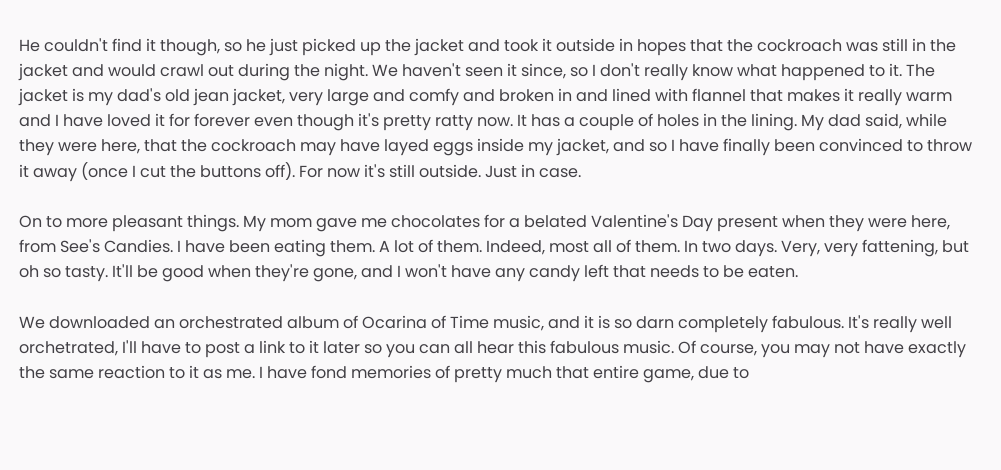He couldn't find it though, so he just picked up the jacket and took it outside in hopes that the cockroach was still in the jacket and would crawl out during the night. We haven't seen it since, so I don't really know what happened to it. The jacket is my dad's old jean jacket, very large and comfy and broken in and lined with flannel that makes it really warm and I have loved it for forever even though it's pretty ratty now. It has a couple of holes in the lining. My dad said, while they were here, that the cockroach may have layed eggs inside my jacket, and so I have finally been convinced to throw it away (once I cut the buttons off). For now it's still outside. Just in case.

On to more pleasant things. My mom gave me chocolates for a belated Valentine's Day present when they were here, from See's Candies. I have been eating them. A lot of them. Indeed, most all of them. In two days. Very, very fattening, but oh so tasty. It'll be good when they're gone, and I won't have any candy left that needs to be eaten.

We downloaded an orchestrated album of Ocarina of Time music, and it is so darn completely fabulous. It's really well orchetrated, I'll have to post a link to it later so you can all hear this fabulous music. Of course, you may not have exactly the same reaction to it as me. I have fond memories of pretty much that entire game, due to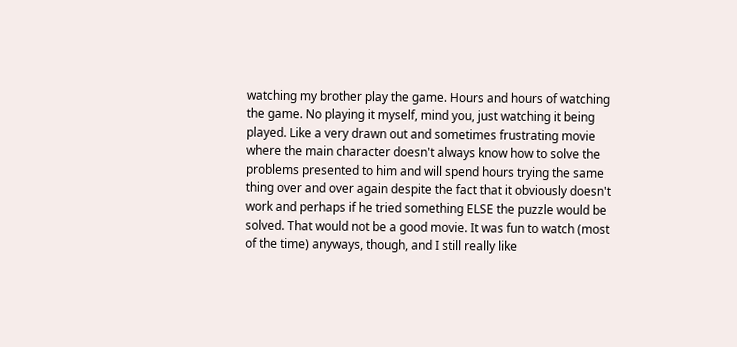watching my brother play the game. Hours and hours of watching the game. No playing it myself, mind you, just watching it being played. Like a very drawn out and sometimes frustrating movie where the main character doesn't always know how to solve the problems presented to him and will spend hours trying the same thing over and over again despite the fact that it obviously doesn't work and perhaps if he tried something ELSE the puzzle would be solved. That would not be a good movie. It was fun to watch (most of the time) anyways, though, and I still really like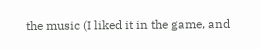the music (I liked it in the game, and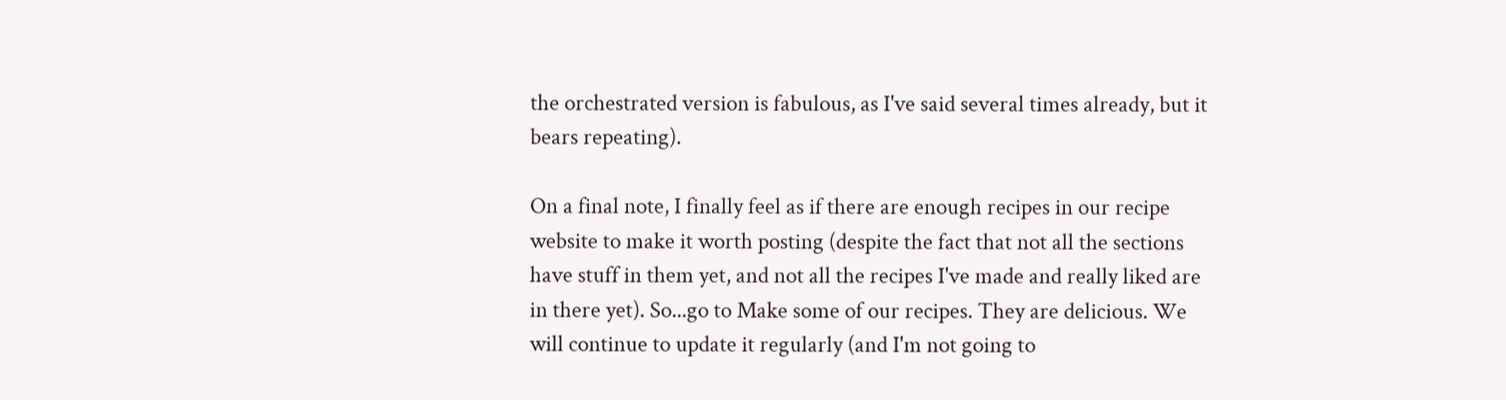the orchestrated version is fabulous, as I've said several times already, but it bears repeating).

On a final note, I finally feel as if there are enough recipes in our recipe website to make it worth posting (despite the fact that not all the sections have stuff in them yet, and not all the recipes I've made and really liked are in there yet). So...go to Make some of our recipes. They are delicious. We will continue to update it regularly (and I'm not going to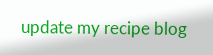update my recipe blog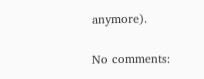anymore).

No comments: